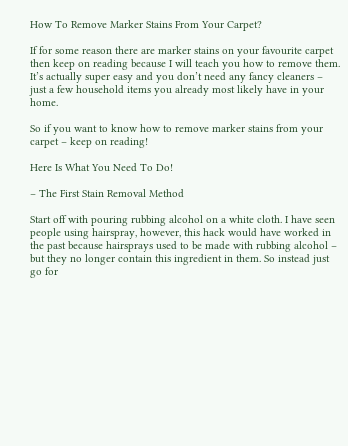How To Remove Marker Stains From Your Carpet?

If for some reason there are marker stains on your favourite carpet then keep on reading because I will teach you how to remove them. It’s actually super easy and you don’t need any fancy cleaners – just a few household items you already most likely have in your home.

So if you want to know how to remove marker stains from your carpet – keep on reading!

Here Is What You Need To Do!

– The First Stain Removal Method

Start off with pouring rubbing alcohol on a white cloth. I have seen people using hairspray, however, this hack would have worked in the past because hairsprays used to be made with rubbing alcohol – but they no longer contain this ingredient in them. So instead just go for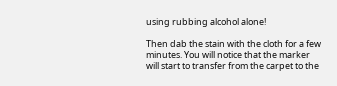using rubbing alcohol alone!

Then dab the stain with the cloth for a few minutes. You will notice that the marker will start to transfer from the carpet to the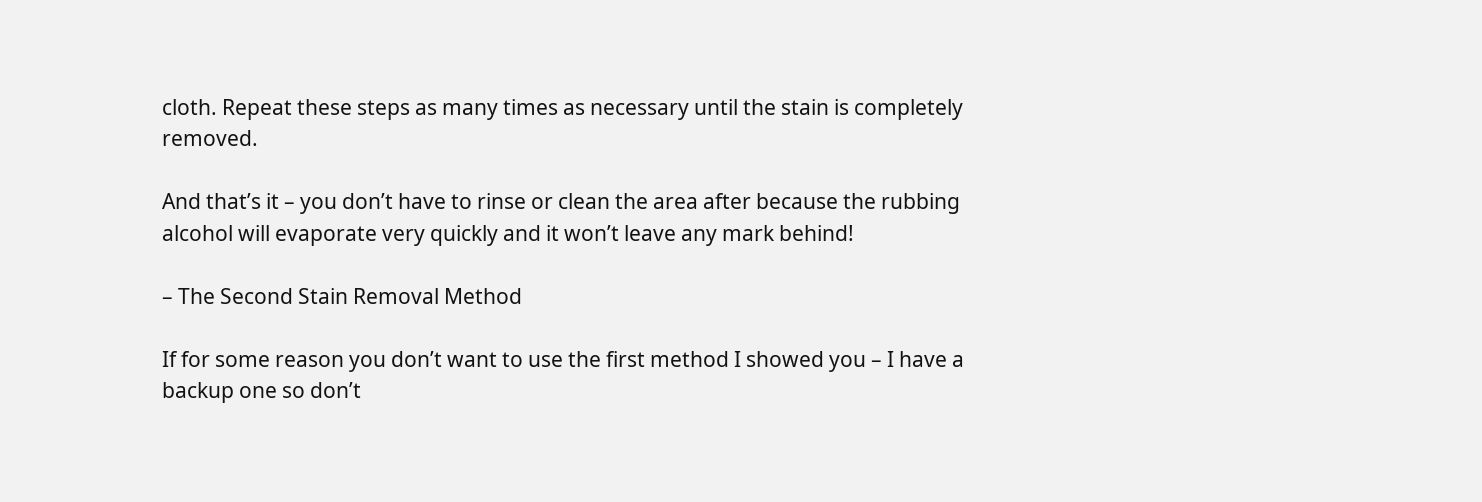cloth. Repeat these steps as many times as necessary until the stain is completely removed.

And that’s it – you don’t have to rinse or clean the area after because the rubbing alcohol will evaporate very quickly and it won’t leave any mark behind!

– The Second Stain Removal Method

If for some reason you don’t want to use the first method I showed you – I have a backup one so don’t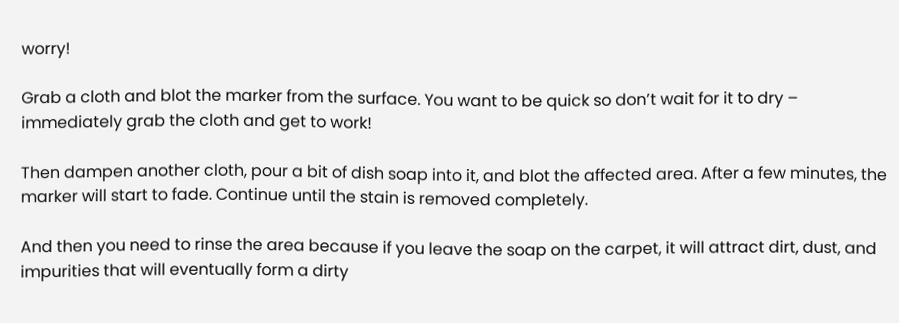worry!

Grab a cloth and blot the marker from the surface. You want to be quick so don’t wait for it to dry – immediately grab the cloth and get to work!

Then dampen another cloth, pour a bit of dish soap into it, and blot the affected area. After a few minutes, the marker will start to fade. Continue until the stain is removed completely.

And then you need to rinse the area because if you leave the soap on the carpet, it will attract dirt, dust, and impurities that will eventually form a dirty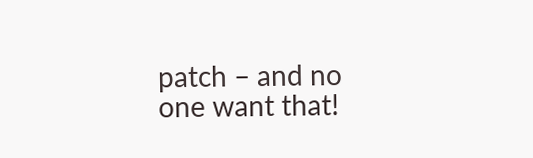patch – and no one want that!